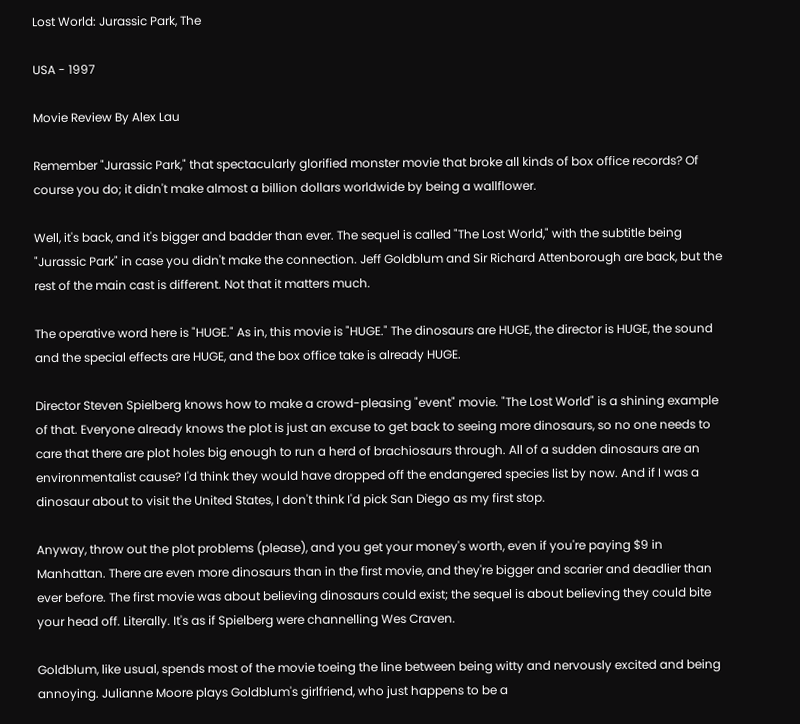Lost World: Jurassic Park, The

USA - 1997

Movie Review By Alex Lau

Remember "Jurassic Park," that spectacularly glorified monster movie that broke all kinds of box office records? Of course you do; it didn't make almost a billion dollars worldwide by being a wallflower.

Well, it's back, and it's bigger and badder than ever. The sequel is called "The Lost World," with the subtitle being "Jurassic Park" in case you didn't make the connection. Jeff Goldblum and Sir Richard Attenborough are back, but the rest of the main cast is different. Not that it matters much.

The operative word here is "HUGE." As in, this movie is "HUGE." The dinosaurs are HUGE, the director is HUGE, the sound and the special effects are HUGE, and the box office take is already HUGE.

Director Steven Spielberg knows how to make a crowd-pleasing "event" movie. "The Lost World" is a shining example of that. Everyone already knows the plot is just an excuse to get back to seeing more dinosaurs, so no one needs to care that there are plot holes big enough to run a herd of brachiosaurs through. All of a sudden dinosaurs are an environmentalist cause? I'd think they would have dropped off the endangered species list by now. And if I was a dinosaur about to visit the United States, I don't think I'd pick San Diego as my first stop.

Anyway, throw out the plot problems (please), and you get your money's worth, even if you're paying $9 in Manhattan. There are even more dinosaurs than in the first movie, and they're bigger and scarier and deadlier than ever before. The first movie was about believing dinosaurs could exist; the sequel is about believing they could bite your head off. Literally. It's as if Spielberg were channelling Wes Craven.

Goldblum, like usual, spends most of the movie toeing the line between being witty and nervously excited and being annoying. Julianne Moore plays Goldblum's girlfriend, who just happens to be a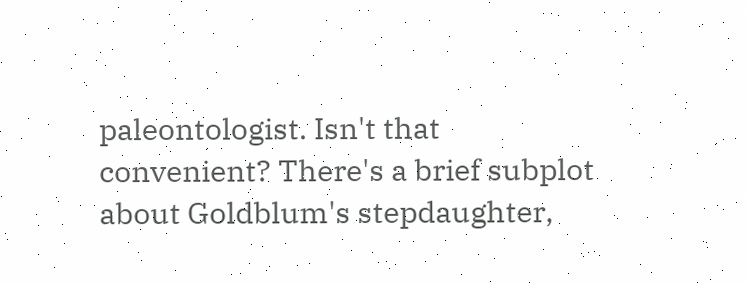paleontologist. Isn't that convenient? There's a brief subplot about Goldblum's stepdaughter,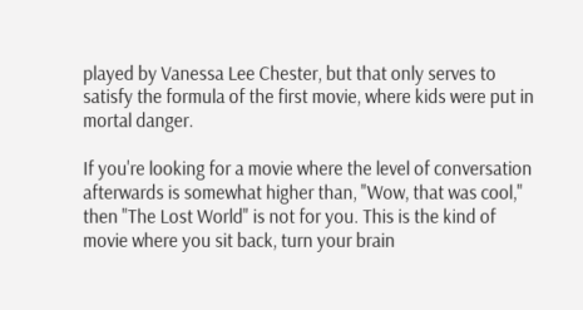played by Vanessa Lee Chester, but that only serves to satisfy the formula of the first movie, where kids were put in mortal danger.

If you're looking for a movie where the level of conversation afterwards is somewhat higher than, "Wow, that was cool," then "The Lost World" is not for you. This is the kind of movie where you sit back, turn your brain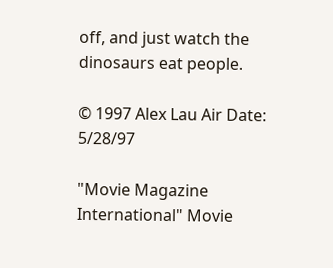off, and just watch the dinosaurs eat people.

© 1997 Alex Lau Air Date: 5/28/97

"Movie Magazine International" Movie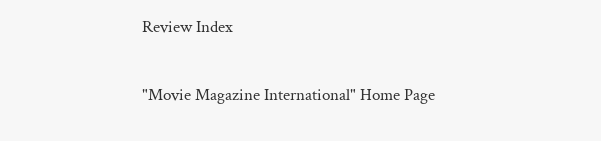Review Index

"Movie Magazine International" Home Page